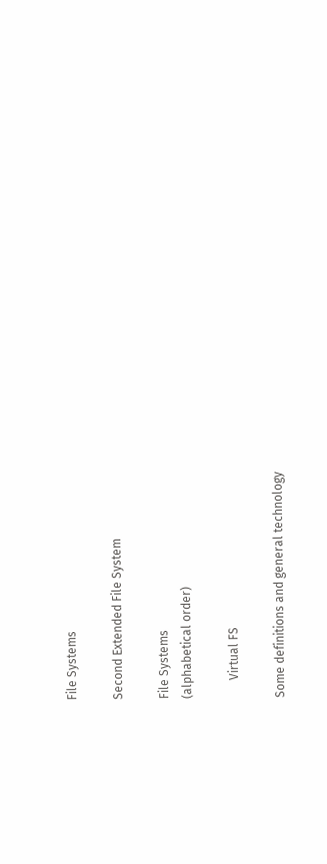File Systems

Second Extended File System

File Systems
(alphabetical order)

      Virtual FS

Some definitions and general technology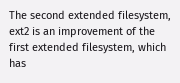The second extended filesystem, ext2 is an improvement of the first extended filesystem, which has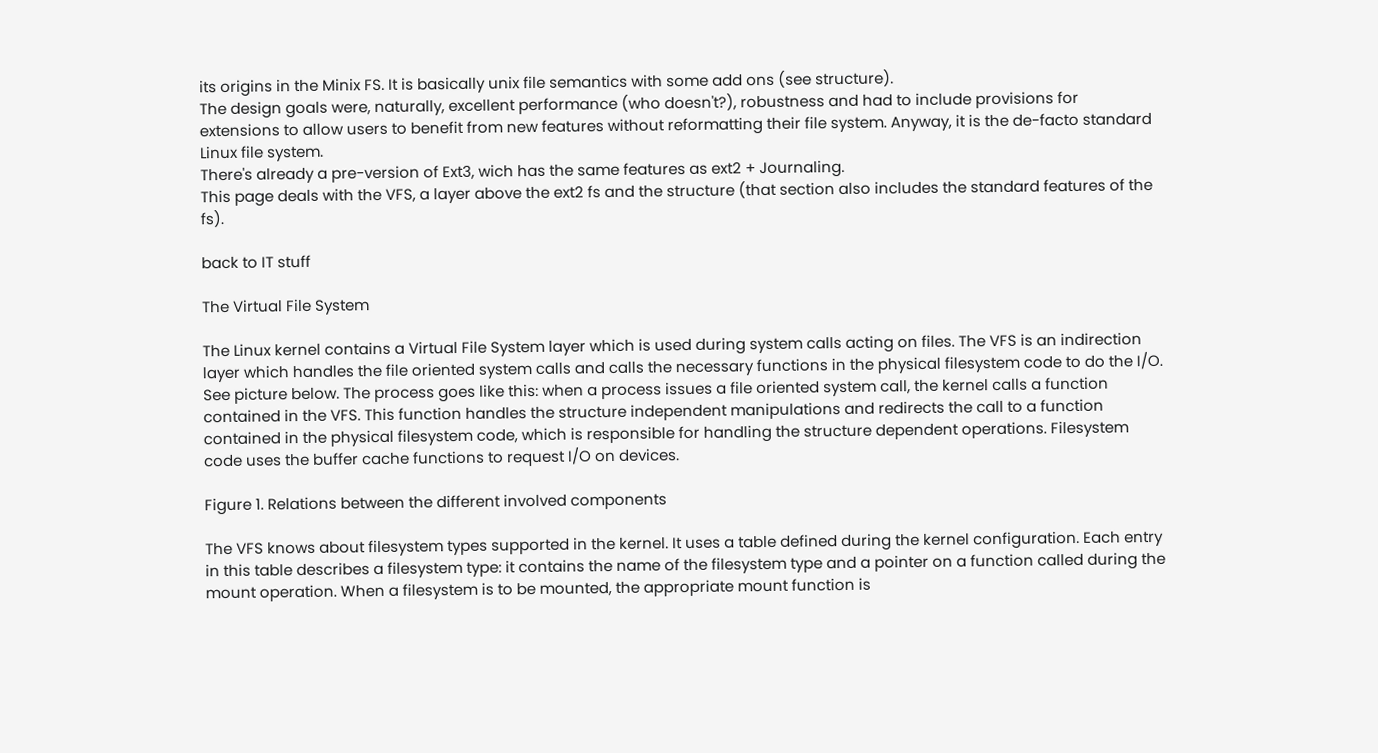its origins in the Minix FS. It is basically unix file semantics with some add ons (see structure).
The design goals were, naturally, excellent performance (who doesn't?), robustness and had to include provisions for extensions to allow users to benefit from new features without reformatting their file system. Anyway, it is the de-facto standard Linux file system.
There's already a pre-version of Ext3, wich has the same features as ext2 + Journaling.
This page deals with the VFS, a layer above the ext2 fs and the structure (that section also includes the standard features of the fs).

back to IT stuff

The Virtual File System

The Linux kernel contains a Virtual File System layer which is used during system calls acting on files. The VFS is an indirection layer which handles the file oriented system calls and calls the necessary functions in the physical filesystem code to do the I/O.
See picture below. The process goes like this: when a process issues a file oriented system call, the kernel calls a function contained in the VFS. This function handles the structure independent manipulations and redirects the call to a function contained in the physical filesystem code, which is responsible for handling the structure dependent operations. Filesystem code uses the buffer cache functions to request I/O on devices.

Figure 1. Relations between the different involved components

The VFS knows about filesystem types supported in the kernel. It uses a table defined during the kernel configuration. Each entry in this table describes a filesystem type: it contains the name of the filesystem type and a pointer on a function called during the mount operation. When a filesystem is to be mounted, the appropriate mount function is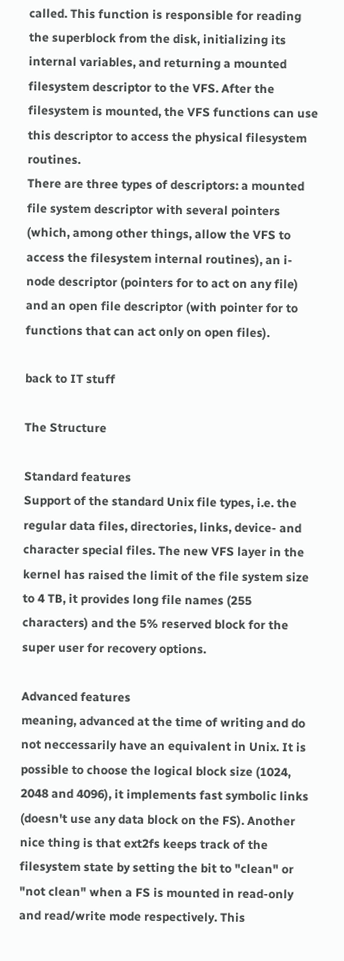called. This function is responsible for reading the superblock from the disk, initializing its internal variables, and returning a mounted filesystem descriptor to the VFS. After the filesystem is mounted, the VFS functions can use this descriptor to access the physical filesystem routines.
There are three types of descriptors: a mounted file system descriptor with several pointers (which, among other things, allow the VFS to access the filesystem internal routines), an i-node descriptor (pointers for to act on any file) and an open file descriptor (with pointer for to functions that can act only on open files).

back to IT stuff

The Structure

Standard features
Support of the standard Unix file types, i.e. the regular data files, directories, links, device- and character special files. The new VFS layer in the kernel has raised the limit of the file system size to 4 TB, it provides long file names (255 characters) and the 5% reserved block for the super user for recovery options.

Advanced features
meaning, advanced at the time of writing and do not neccessarily have an equivalent in Unix. It is possible to choose the logical block size (1024, 2048 and 4096), it implements fast symbolic links (doesn't use any data block on the FS). Another nice thing is that ext2fs keeps track of the filesystem state by setting the bit to "clean" or "not clean" when a FS is mounted in read-only and read/write mode respectively. This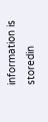information is storedin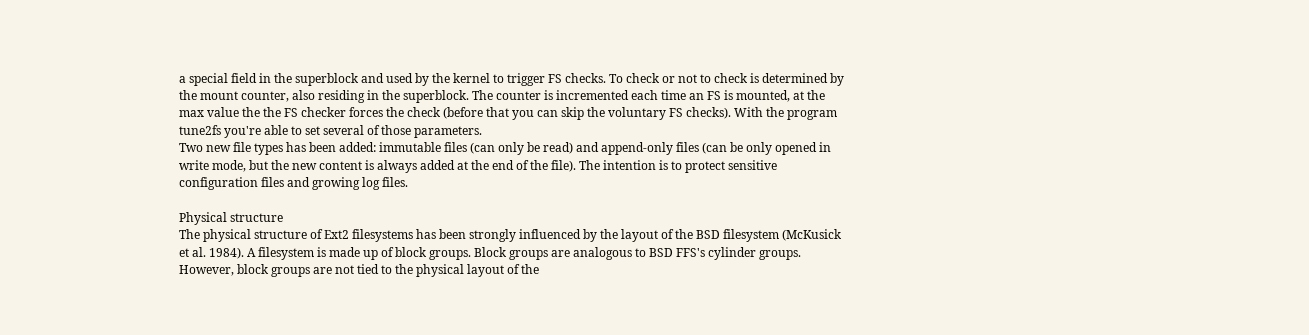a special field in the superblock and used by the kernel to trigger FS checks. To check or not to check is determined by the mount counter, also residing in the superblock. The counter is incremented each time an FS is mounted, at the max value the the FS checker forces the check (before that you can skip the voluntary FS checks). With the program tune2fs you're able to set several of those parameters.
Two new file types has been added: immutable files (can only be read) and append-only files (can be only opened in write mode, but the new content is always added at the end of the file). The intention is to protect sensitive configuration files and growing log files.

Physical structure
The physical structure of Ext2 filesystems has been strongly influenced by the layout of the BSD filesystem (McKusick et al. 1984). A filesystem is made up of block groups. Block groups are analogous to BSD FFS's cylinder groups. However, block groups are not tied to the physical layout of the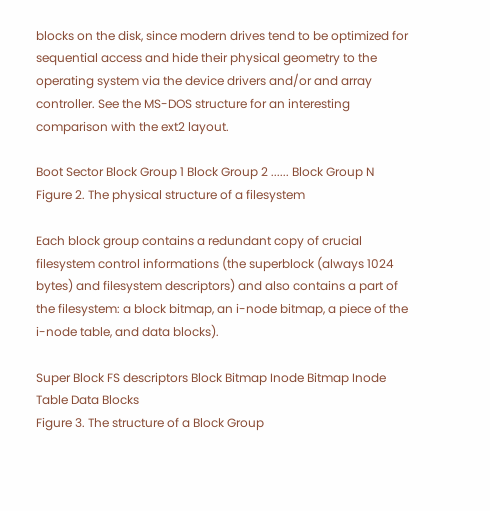blocks on the disk, since modern drives tend to be optimized for sequential access and hide their physical geometry to the operating system via the device drivers and/or and array controller. See the MS-DOS structure for an interesting comparison with the ext2 layout.

Boot Sector Block Group 1 Block Group 2 ...... Block Group N
Figure 2. The physical structure of a filesystem

Each block group contains a redundant copy of crucial filesystem control informations (the superblock (always 1024 bytes) and filesystem descriptors) and also contains a part of the filesystem: a block bitmap, an i-node bitmap, a piece of the i-node table, and data blocks).

Super Block FS descriptors Block Bitmap Inode Bitmap Inode Table Data Blocks
Figure 3. The structure of a Block Group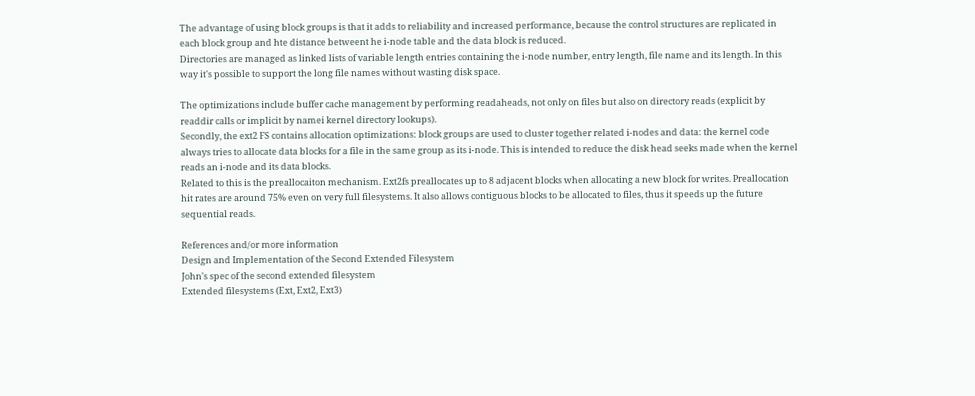The advantage of using block groups is that it adds to reliability and increased performance, because the control structures are replicated in each block group and hte distance betweent he i-node table and the data block is reduced.
Directories are managed as linked lists of variable length entries containing the i-node number, entry length, file name and its length. In this way it's possible to support the long file names without wasting disk space.

The optimizations include buffer cache management by performing readaheads, not only on files but also on directory reads (explicit by readdir calls or implicit by namei kernel directory lookups).
Secondly, the ext2 FS contains allocation optimizations: block groups are used to cluster together related i-nodes and data: the kernel code always tries to allocate data blocks for a file in the same group as its i-node. This is intended to reduce the disk head seeks made when the kernel reads an i-node and its data blocks.
Related to this is the preallocaiton mechanism. Ext2fs preallocates up to 8 adjacent blocks when allocating a new block for writes. Preallocation hit rates are around 75% even on very full filesystems. It also allows contiguous blocks to be allocated to files, thus it speeds up the future sequential reads.

References and/or more information
Design and Implementation of the Second Extended Filesystem
John's spec of the second extended filesystem
Extended filesystems (Ext, Ext2, Ext3)